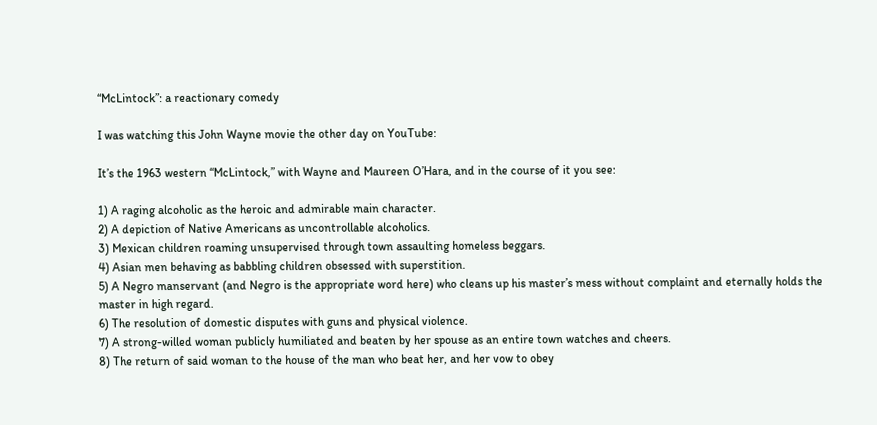“McLintock”: a reactionary comedy

I was watching this John Wayne movie the other day on YouTube:

It’s the 1963 western “McLintock,” with Wayne and Maureen O’Hara, and in the course of it you see:

1) A raging alcoholic as the heroic and admirable main character.
2) A depiction of Native Americans as uncontrollable alcoholics.
3) Mexican children roaming unsupervised through town assaulting homeless beggars.
4) Asian men behaving as babbling children obsessed with superstition.
5) A Negro manservant (and Negro is the appropriate word here) who cleans up his master’s mess without complaint and eternally holds the master in high regard.
6) The resolution of domestic disputes with guns and physical violence.
7) A strong-willed woman publicly humiliated and beaten by her spouse as an entire town watches and cheers.
8) The return of said woman to the house of the man who beat her, and her vow to obey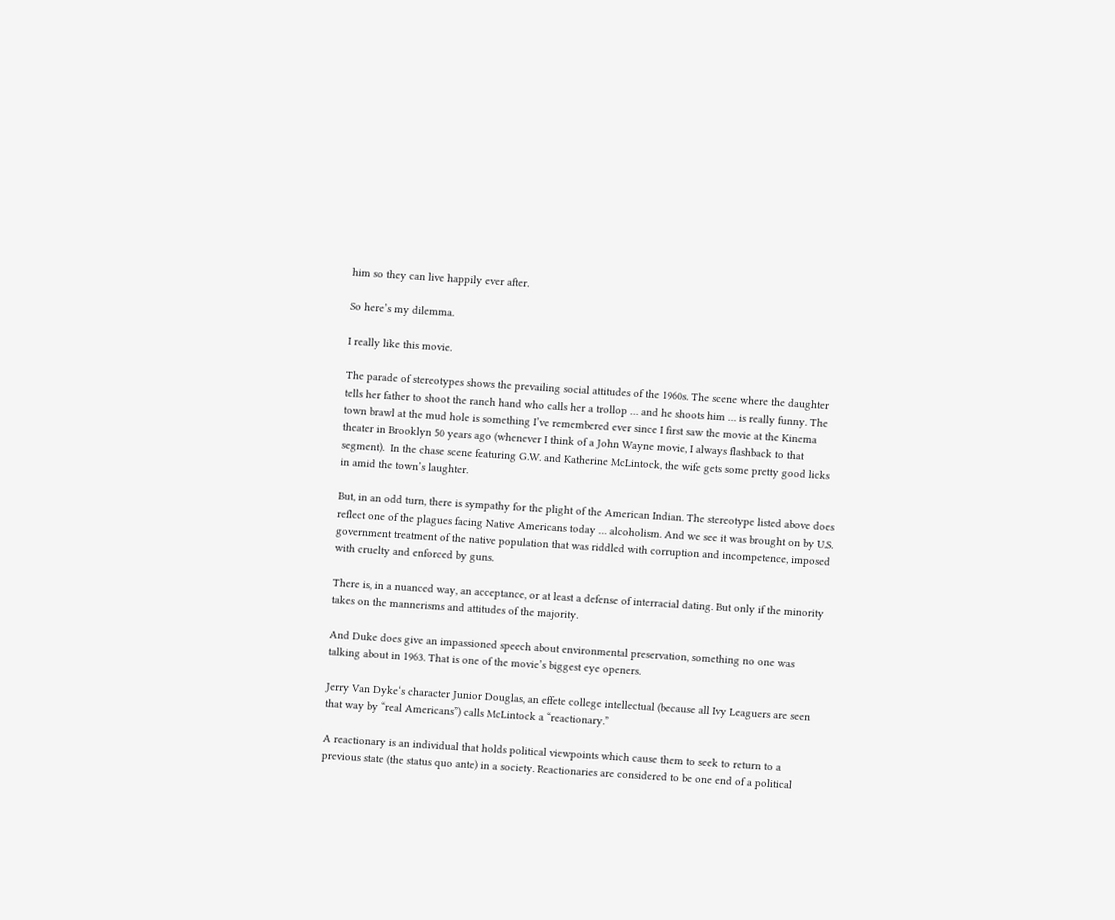him so they can live happily ever after.

So here’s my dilemma.

I really like this movie.

The parade of stereotypes shows the prevailing social attitudes of the 1960s. The scene where the daughter tells her father to shoot the ranch hand who calls her a trollop … and he shoots him … is really funny. The town brawl at the mud hole is something I’ve remembered ever since I first saw the movie at the Kinema theater in Brooklyn 50 years ago (whenever I think of a John Wayne movie, I always flashback to that segment).  In the chase scene featuring G.W. and Katherine McLintock, the wife gets some pretty good licks in amid the town’s laughter.

But, in an odd turn, there is sympathy for the plight of the American Indian. The stereotype listed above does reflect one of the plagues facing Native Americans today … alcoholism. And we see it was brought on by U.S. government treatment of the native population that was riddled with corruption and incompetence, imposed with cruelty and enforced by guns.

There is, in a nuanced way, an acceptance, or at least a defense of interracial dating. But only if the minority takes on the mannerisms and attitudes of the majority.

And Duke does give an impassioned speech about environmental preservation, something no one was talking about in 1963. That is one of the movie’s biggest eye openers.

Jerry Van Dyke‘s character Junior Douglas, an effete college intellectual (because all Ivy Leaguers are seen that way by “real Americans”) calls McLintock a “reactionary.”

A reactionary is an individual that holds political viewpoints which cause them to seek to return to a previous state (the status quo ante) in a society. Reactionaries are considered to be one end of a political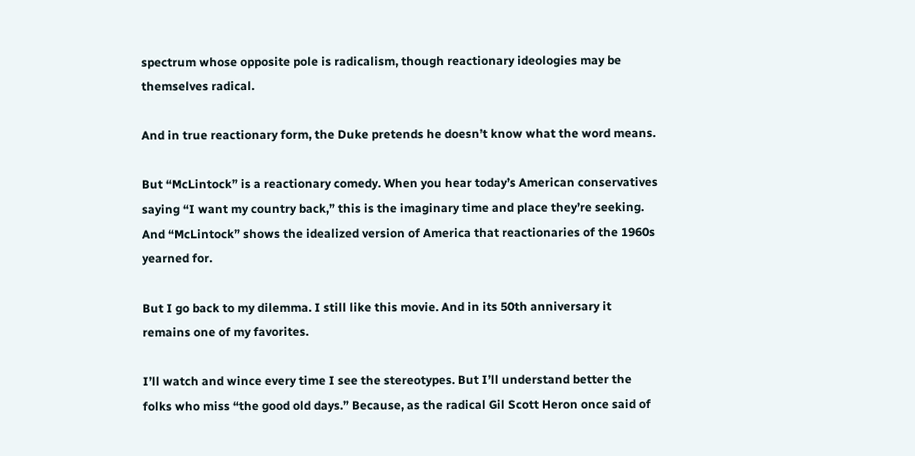spectrum whose opposite pole is radicalism, though reactionary ideologies may be themselves radical.

And in true reactionary form, the Duke pretends he doesn’t know what the word means.

But “McLintock” is a reactionary comedy. When you hear today’s American conservatives saying “I want my country back,” this is the imaginary time and place they’re seeking. And “McLintock” shows the idealized version of America that reactionaries of the 1960s yearned for.

But I go back to my dilemma. I still like this movie. And in its 50th anniversary it remains one of my favorites.

I’ll watch and wince every time I see the stereotypes. But I’ll understand better the folks who miss “the good old days.” Because, as the radical Gil Scott Heron once said of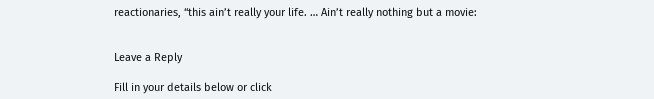reactionaries, “this ain’t really your life. … Ain’t really nothing but a movie:


Leave a Reply

Fill in your details below or click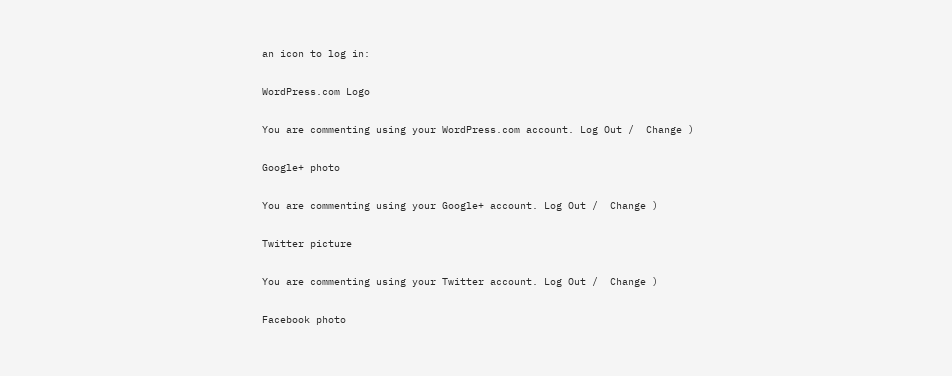an icon to log in:

WordPress.com Logo

You are commenting using your WordPress.com account. Log Out /  Change )

Google+ photo

You are commenting using your Google+ account. Log Out /  Change )

Twitter picture

You are commenting using your Twitter account. Log Out /  Change )

Facebook photo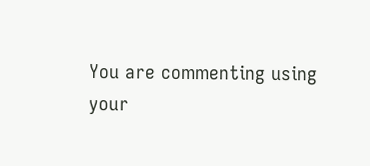You are commenting using your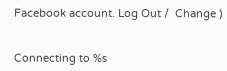Facebook account. Log Out /  Change )


Connecting to %s